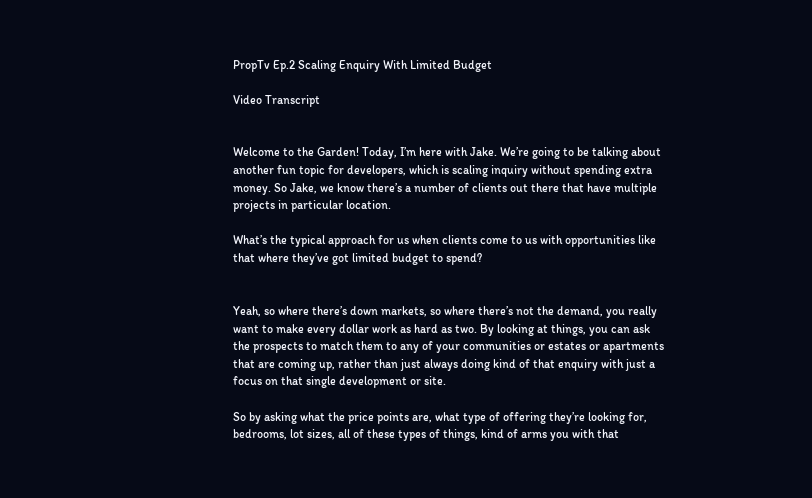PropTv Ep.2 Scaling Enquiry With Limited Budget

Video Transcript


Welcome to the Garden! Today, I’m here with Jake. We’re going to be talking about another fun topic for developers, which is scaling inquiry without spending extra money. So Jake, we know there’s a number of clients out there that have multiple projects in particular location.

What’s the typical approach for us when clients come to us with opportunities like that where they’ve got limited budget to spend?


Yeah, so where there’s down markets, so where there’s not the demand, you really want to make every dollar work as hard as two. By looking at things, you can ask the prospects to match them to any of your communities or estates or apartments that are coming up, rather than just always doing kind of that enquiry with just a focus on that single development or site.

So by asking what the price points are, what type of offering they’re looking for, bedrooms, lot sizes, all of these types of things, kind of arms you with that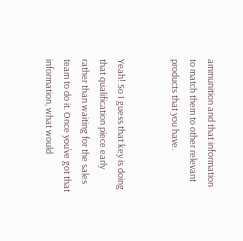ammunition and that information to match them to other relevant products that you have.


Yeah! So I guess that key is doing that qualification piece early rather than waiting for the sales team to do it. Once you’ve got that information, what would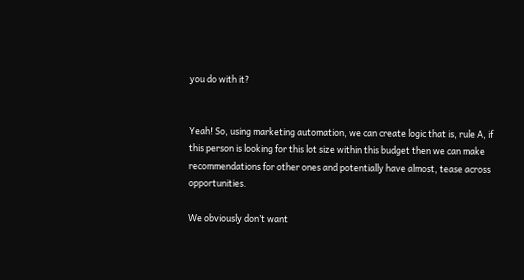you do with it?


Yeah! So, using marketing automation, we can create logic that is, rule A, if this person is looking for this lot size within this budget then we can make recommendations for other ones and potentially have almost, tease across opportunities.

We obviously don’t want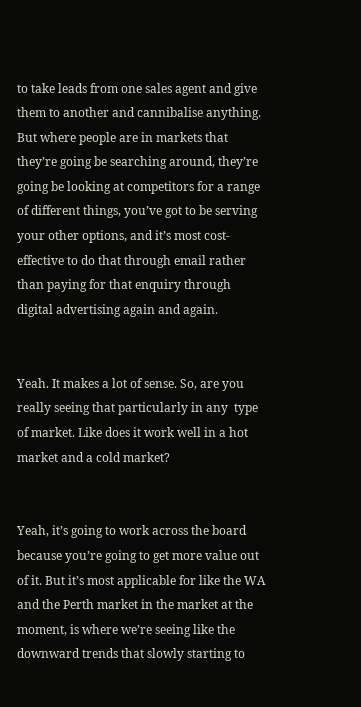to take leads from one sales agent and give them to another and cannibalise anything. But where people are in markets that they’re going be searching around, they’re going be looking at competitors for a range of different things, you’ve got to be serving your other options, and it’s most cost-effective to do that through email rather than paying for that enquiry through digital advertising again and again.


Yeah. It makes a lot of sense. So, are you really seeing that particularly in any  type of market. Like does it work well in a hot market and a cold market?


Yeah, it’s going to work across the board because you’re going to get more value out of it. But it’s most applicable for like the WA and the Perth market in the market at the moment, is where we’re seeing like the downward trends that slowly starting to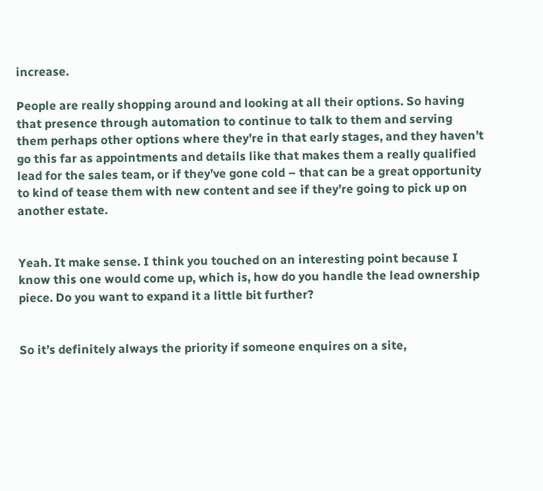increase.

People are really shopping around and looking at all their options. So having that presence through automation to continue to talk to them and serving them perhaps other options where they’re in that early stages, and they haven’t go this far as appointments and details like that makes them a really qualified lead for the sales team, or if they’ve gone cold – that can be a great opportunity to kind of tease them with new content and see if they’re going to pick up on another estate.


Yeah. It make sense. I think you touched on an interesting point because I know this one would come up, which is, how do you handle the lead ownership piece. Do you want to expand it a little bit further?


So it’s definitely always the priority if someone enquires on a site,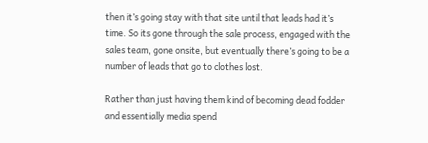then it’s going stay with that site until that leads had it’s time. So its gone through the sale process, engaged with the sales team, gone onsite, but eventually there’s going to be a number of leads that go to clothes lost.

Rather than just having them kind of becoming dead fodder and essentially media spend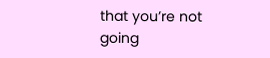that you’re not going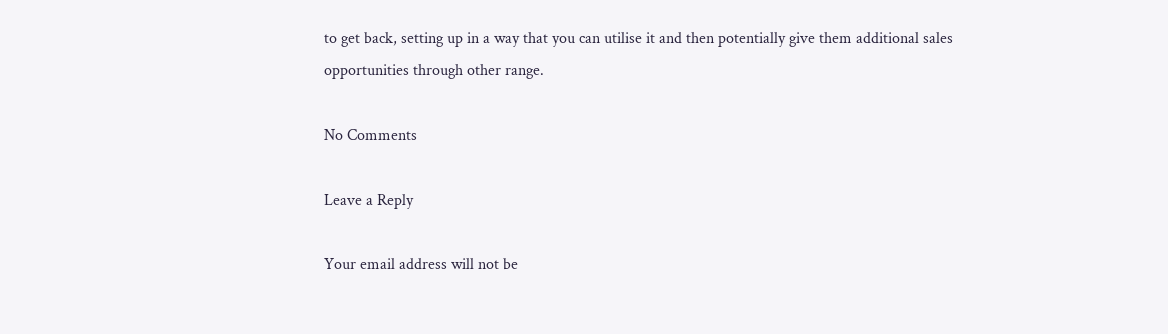to get back, setting up in a way that you can utilise it and then potentially give them additional sales opportunities through other range.

No Comments

Leave a Reply

Your email address will not be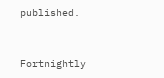published.


Fortnightly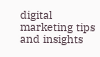digital marketing tips and insights